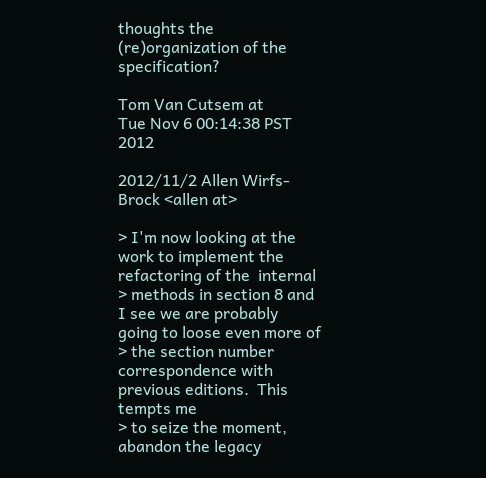thoughts the (re)organization of the specification?

Tom Van Cutsem at
Tue Nov 6 00:14:38 PST 2012

2012/11/2 Allen Wirfs-Brock <allen at>

> I'm now looking at the work to implement the refactoring of the  internal
> methods in section 8 and I see we are probably going to loose even more of
> the section number correspondence with previous editions.  This tempts me
> to seize the moment, abandon the legacy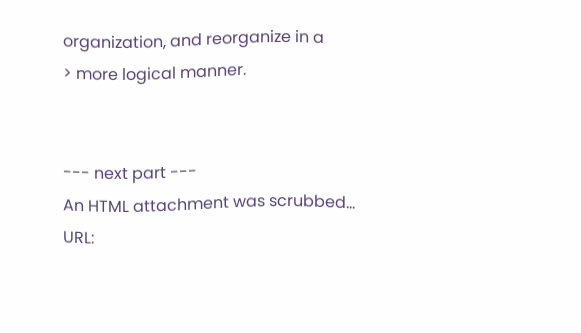organization, and reorganize in a
> more logical manner.


--- next part ---
An HTML attachment was scrubbed...
URL: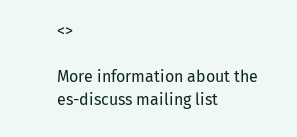<>

More information about the es-discuss mailing list